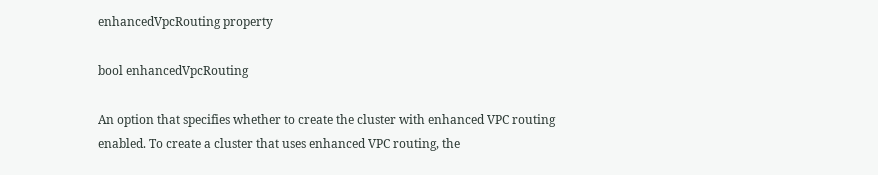enhancedVpcRouting property

bool enhancedVpcRouting

An option that specifies whether to create the cluster with enhanced VPC routing enabled. To create a cluster that uses enhanced VPC routing, the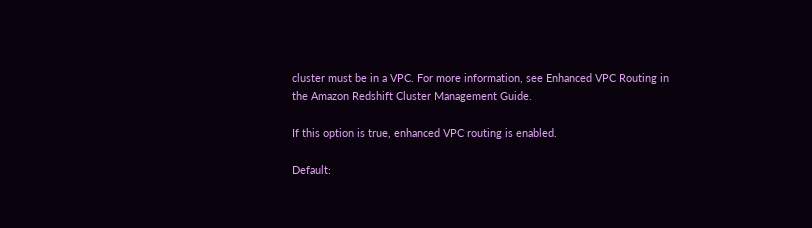cluster must be in a VPC. For more information, see Enhanced VPC Routing in the Amazon Redshift Cluster Management Guide.

If this option is true, enhanced VPC routing is enabled.

Default: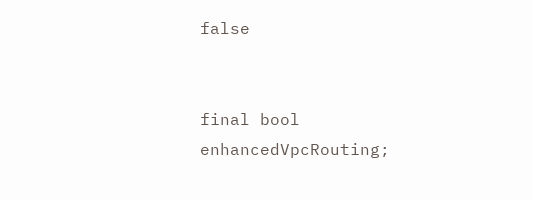false


final bool enhancedVpcRouting;